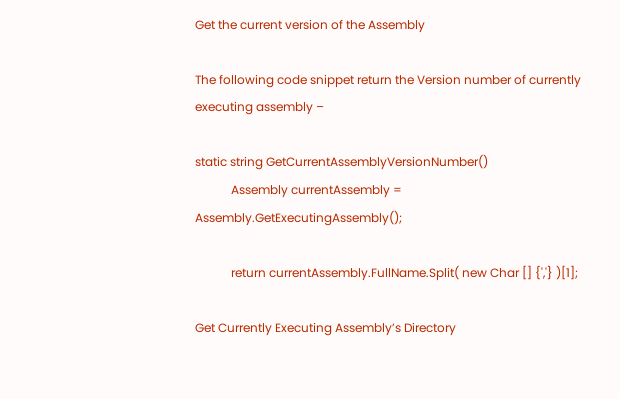Get the current version of the Assembly

The following code snippet return the Version number of currently executing assembly –

static string GetCurrentAssemblyVersionNumber()
            Assembly currentAssembly = Assembly.GetExecutingAssembly();

            return currentAssembly.FullName.Split( new Char [] {','} )[1];

Get Currently Executing Assembly’s Directory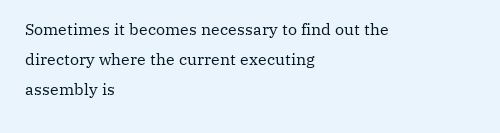Sometimes it becomes necessary to find out the directory where the current executing assembly is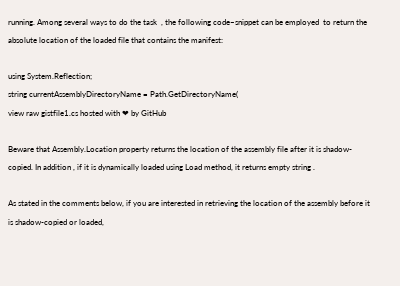running. Among several ways to do the task  , the following code–snippet can be employed  to return the absolute location of the loaded file that contains the manifest:

using System.Reflection;
string currentAssemblyDirectoryName = Path.GetDirectoryName(
view raw gistfile1.cs hosted with ❤ by GitHub

Beware that Assembly.Location property returns the location of the assembly file after it is shadow-copied. In addition , if it is dynamically loaded using Load method, it returns empty string .

As stated in the comments below, if you are interested in retrieving the location of the assembly before it is shadow-copied or loaded,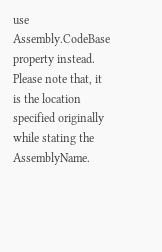use Assembly.CodeBase property instead. Please note that, it is the location specified originally while stating the AssemblyName.